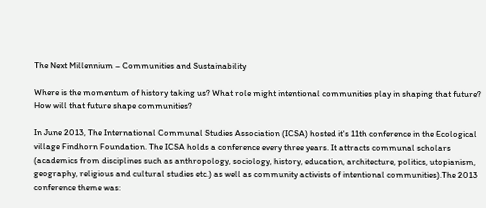The Next Millennium – Communities and Sustainability

Where is the momentum of history taking us? What role might intentional communities play in shaping that future? How will that future shape communities?

In June 2013, The International Communal Studies Association (ICSA) hosted it's 11th conference in the Ecological village Findhorn Foundation. The ICSA holds a conference every three years. It attracts communal scholars (academics from disciplines such as anthropology, sociology, history, education, architecture, politics, utopianism, geography, religious and cultural studies etc.) as well as community activists of intentional communities).The 2013 conference theme was: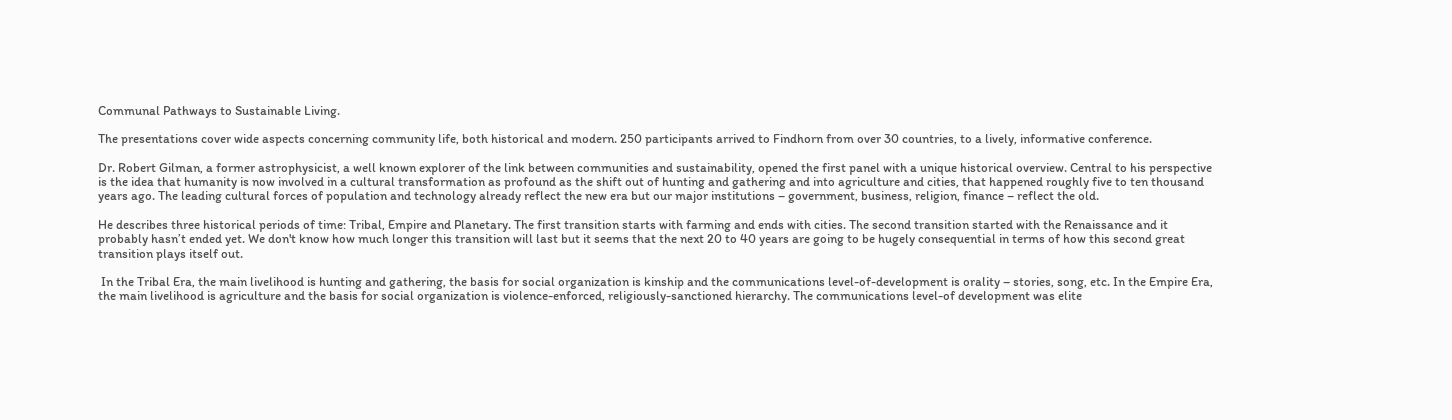Communal Pathways to Sustainable Living.

The presentations cover wide aspects concerning community life, both historical and modern. 250 participants arrived to Findhorn from over 30 countries, to a lively, informative conference.

Dr. Robert Gilman, a former astrophysicist, a well known explorer of the link between communities and sustainability, opened the first panel with a unique historical overview. Central to his perspective is the idea that humanity is now involved in a cultural transformation as profound as the shift out of hunting and gathering and into agriculture and cities, that happened roughly five to ten thousand years ago. The leading cultural forces of population and technology already reflect the new era but our major institutions – government, business, religion, finance – reflect the old.

He describes three historical periods of time: Tribal, Empire and Planetary. The first transition starts with farming and ends with cities. The second transition started with the Renaissance and it probably hasn’t ended yet. We don't know how much longer this transition will last but it seems that the next 20 to 40 years are going to be hugely consequential in terms of how this second great transition plays itself out.

 In the Tribal Era, the main livelihood is hunting and gathering, the basis for social organization is kinship and the communications level-of-development is orality – stories, song, etc. In the Empire Era, the main livelihood is agriculture and the basis for social organization is violence-enforced, religiously-sanctioned hierarchy. The communications level-of development was elite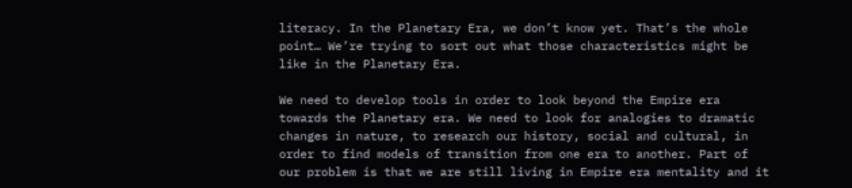literacy. In the Planetary Era, we don’t know yet. That’s the whole point… We’re trying to sort out what those characteristics might be like in the Planetary Era.

We need to develop tools in order to look beyond the Empire era towards the Planetary era. We need to look for analogies to dramatic changes in nature, to research our history, social and cultural, in order to find models of transition from one era to another. Part of our problem is that we are still living in Empire era mentality and it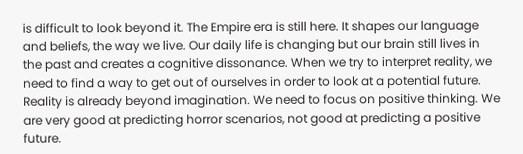is difficult to look beyond it. The Empire era is still here. It shapes our language and beliefs, the way we live. Our daily life is changing but our brain still lives in the past and creates a cognitive dissonance. When we try to interpret reality, we need to find a way to get out of ourselves in order to look at a potential future. Reality is already beyond imagination. We need to focus on positive thinking. We are very good at predicting horror scenarios, not good at predicting a positive future.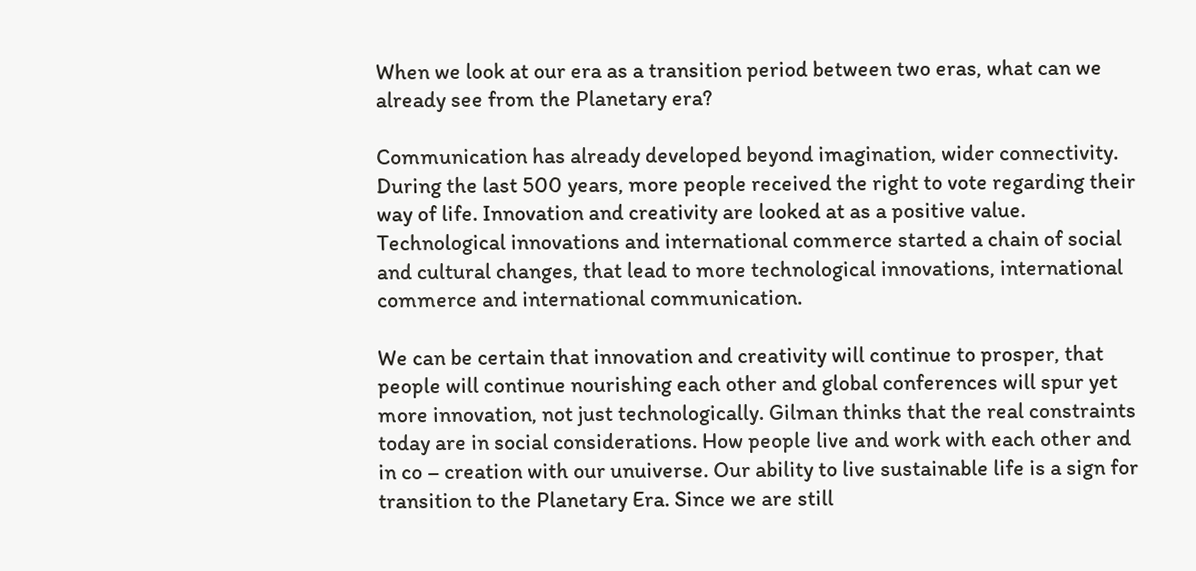When we look at our era as a transition period between two eras, what can we already see from the Planetary era?

Communication has already developed beyond imagination, wider connectivity. During the last 500 years, more people received the right to vote regarding their way of life. Innovation and creativity are looked at as a positive value. Technological innovations and international commerce started a chain of social and cultural changes, that lead to more technological innovations, international commerce and international communication.

We can be certain that innovation and creativity will continue to prosper, that people will continue nourishing each other and global conferences will spur yet more innovation, not just technologically. Gilman thinks that the real constraints today are in social considerations. How people live and work with each other and in co – creation with our unuiverse. Our ability to live sustainable life is a sign for transition to the Planetary Era. Since we are still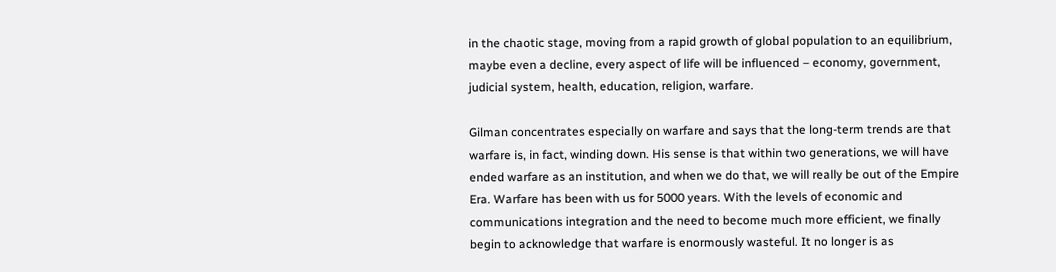in the chaotic stage, moving from a rapid growth of global population to an equilibrium, maybe even a decline, every aspect of life will be influenced – economy, government, judicial system, health, education, religion, warfare.

Gilman concentrates especially on warfare and says that the long-term trends are that warfare is, in fact, winding down. His sense is that within two generations, we will have ended warfare as an institution, and when we do that, we will really be out of the Empire Era. Warfare has been with us for 5000 years. With the levels of economic and communications integration and the need to become much more efficient, we finally begin to acknowledge that warfare is enormously wasteful. It no longer is as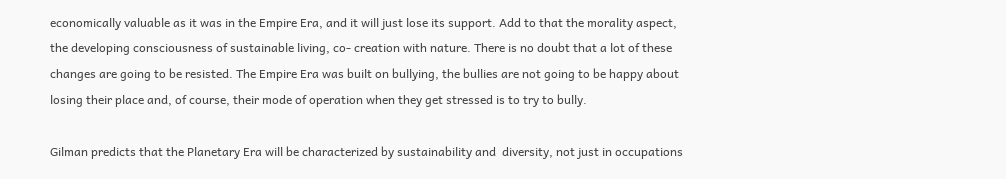economically valuable as it was in the Empire Era, and it will just lose its support. Add to that the morality aspect, the developing consciousness of sustainable living, co- creation with nature. There is no doubt that a lot of these changes are going to be resisted. The Empire Era was built on bullying, the bullies are not going to be happy about losing their place and, of course, their mode of operation when they get stressed is to try to bully.

Gilman predicts that the Planetary Era will be characterized by sustainability and  diversity, not just in occupations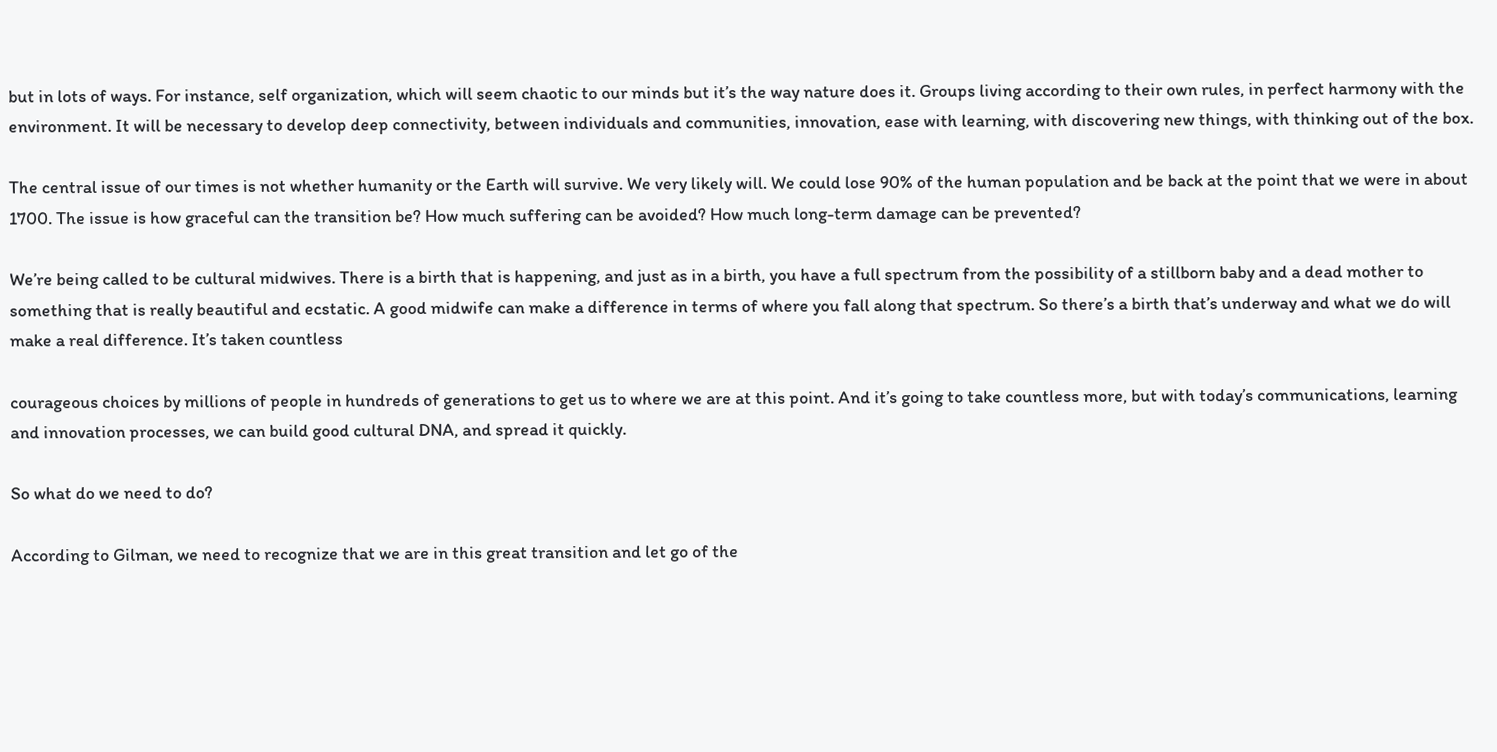but in lots of ways. For instance, self organization, which will seem chaotic to our minds but it’s the way nature does it. Groups living according to their own rules, in perfect harmony with the environment. It will be necessary to develop deep connectivity, between individuals and communities, innovation, ease with learning, with discovering new things, with thinking out of the box.

The central issue of our times is not whether humanity or the Earth will survive. We very likely will. We could lose 90% of the human population and be back at the point that we were in about 1700. The issue is how graceful can the transition be? How much suffering can be avoided? How much long-term damage can be prevented?

We’re being called to be cultural midwives. There is a birth that is happening, and just as in a birth, you have a full spectrum from the possibility of a stillborn baby and a dead mother to something that is really beautiful and ecstatic. A good midwife can make a difference in terms of where you fall along that spectrum. So there’s a birth that’s underway and what we do will make a real difference. It’s taken countless

courageous choices by millions of people in hundreds of generations to get us to where we are at this point. And it’s going to take countless more, but with today’s communications, learning and innovation processes, we can build good cultural DNA, and spread it quickly.

So what do we need to do?

According to Gilman, we need to recognize that we are in this great transition and let go of the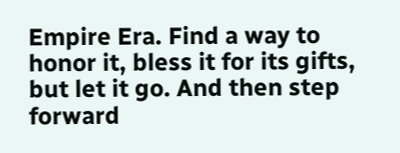Empire Era. Find a way to honor it, bless it for its gifts, but let it go. And then step forward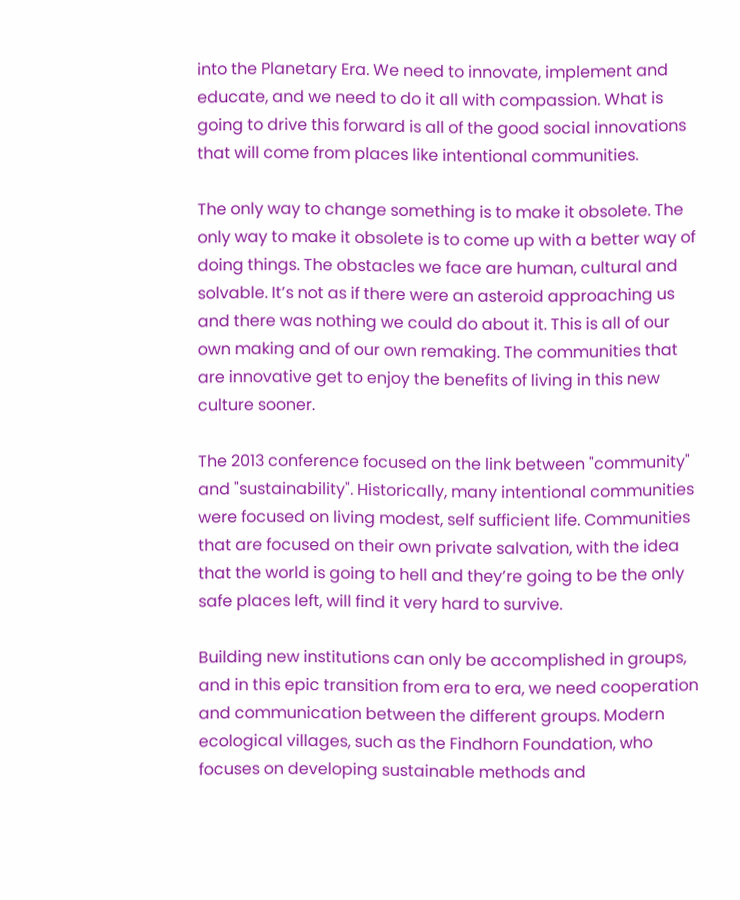into the Planetary Era. We need to innovate, implement and educate, and we need to do it all with compassion. What is going to drive this forward is all of the good social innovations that will come from places like intentional communities.

The only way to change something is to make it obsolete. The only way to make it obsolete is to come up with a better way of doing things. The obstacles we face are human, cultural and solvable. It’s not as if there were an asteroid approaching us and there was nothing we could do about it. This is all of our own making and of our own remaking. The communities that are innovative get to enjoy the benefits of living in this new culture sooner.

The 2013 conference focused on the link between "community" and "sustainability". Historically, many intentional communities were focused on living modest, self sufficient life. Communities that are focused on their own private salvation, with the idea that the world is going to hell and they’re going to be the only safe places left, will find it very hard to survive.

Building new institutions can only be accomplished in groups, and in this epic transition from era to era, we need cooperation and communication between the different groups. Modern ecological villages, such as the Findhorn Foundation, who focuses on developing sustainable methods and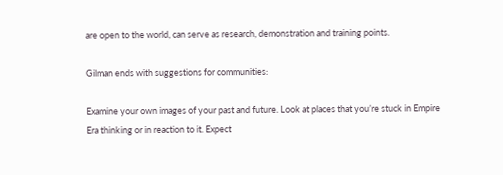are open to the world, can serve as research, demonstration and training points.

Gilman ends with suggestions for communities:

Examine your own images of your past and future. Look at places that you’re stuck in Empire Era thinking or in reaction to it. Expect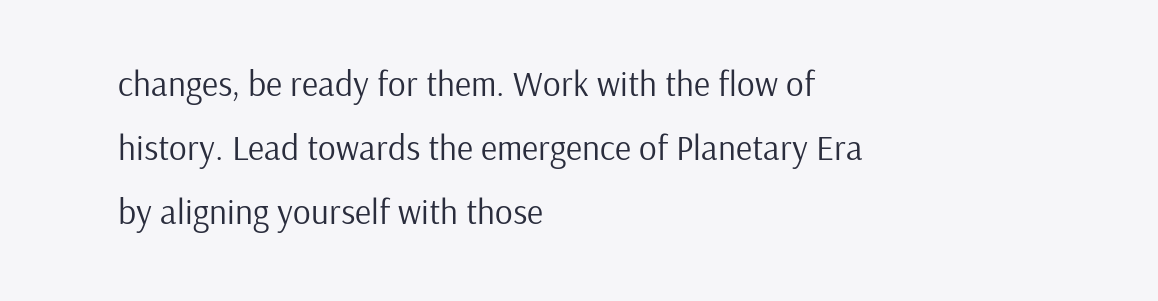changes, be ready for them. Work with the flow of history. Lead towards the emergence of Planetary Era by aligning yourself with those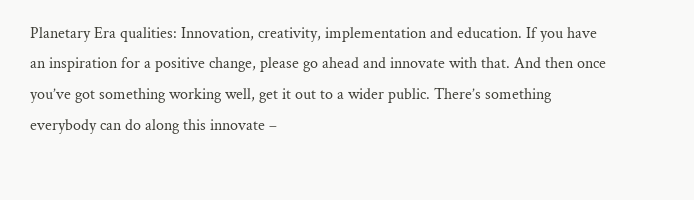Planetary Era qualities: Innovation, creativity, implementation and education. If you have an inspiration for a positive change, please go ahead and innovate with that. And then once you’ve got something working well, get it out to a wider public. There’s something everybody can do along this innovate –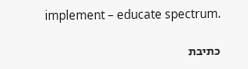implement – educate spectrum.

כתיבת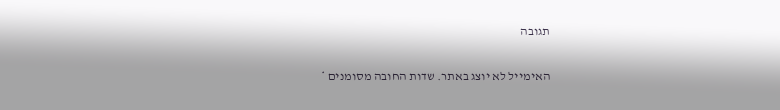תגובה

האימייל לא יוצג באתר. שדות החובה מסומנים *